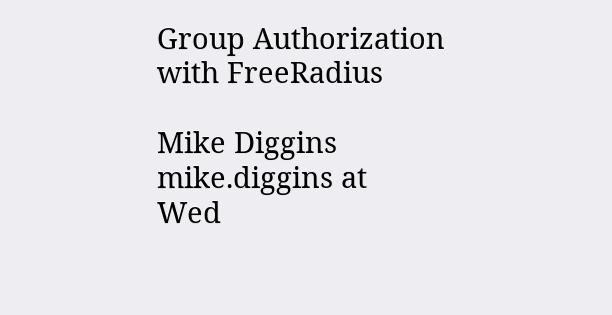Group Authorization with FreeRadius

Mike Diggins mike.diggins at
Wed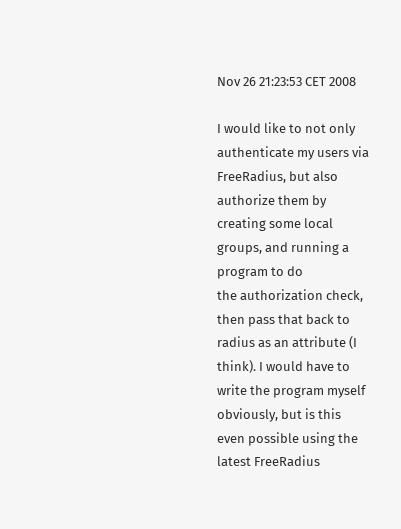Nov 26 21:23:53 CET 2008

I would like to not only authenticate my users via FreeRadius, but also
authorize them by creating some local groups, and running a program to do
the authorization check, then pass that back to radius as an attribute (I
think). I would have to write the program myself obviously, but is this
even possible using the latest FreeRadius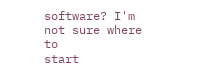software? I'm not sure where to
start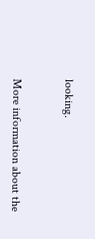looking.


More information about the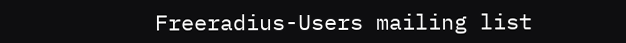Freeradius-Users mailing list